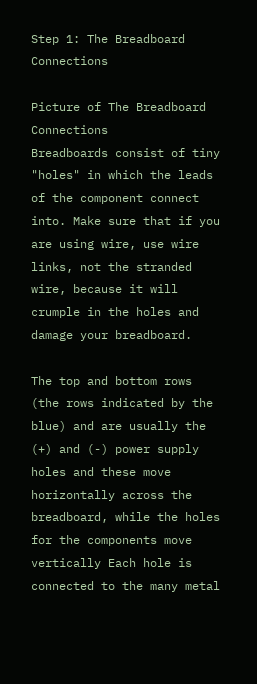Step 1: The Breadboard Connections

Picture of The Breadboard Connections
Breadboards consist of tiny "holes" in which the leads of the component connect into. Make sure that if you are using wire, use wire links, not the stranded wire, because it will crumple in the holes and damage your breadboard.

The top and bottom rows (the rows indicated by the blue) and are usually the (+) and (-) power supply holes and these move horizontally across the breadboard, while the holes for the components move vertically Each hole is connected to the many metal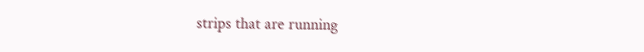strips that are running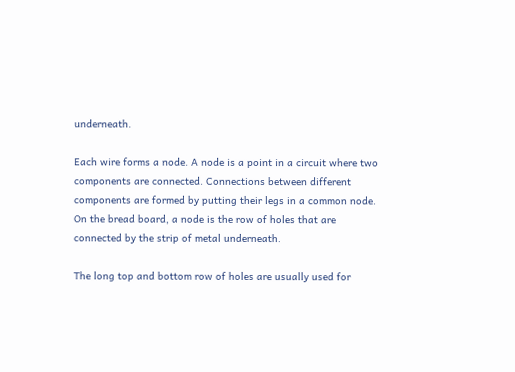underneath.

Each wire forms a node. A node is a point in a circuit where two components are connected. Connections between different components are formed by putting their legs in a common node. On the bread board, a node is the row of holes that are connected by the strip of metal underneath.

The long top and bottom row of holes are usually used for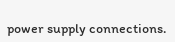power supply connections.